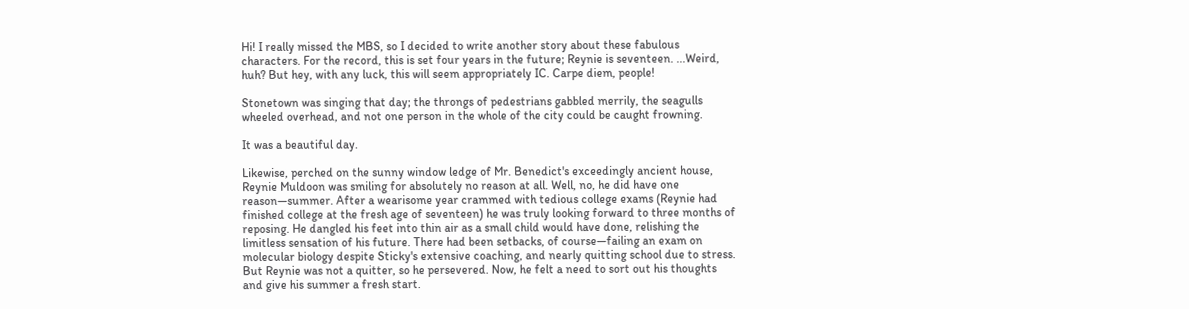Hi! I really missed the MBS, so I decided to write another story about these fabulous characters. For the record, this is set four years in the future; Reynie is seventeen. ...Weird, huh? But hey, with any luck, this will seem appropriately IC. Carpe diem, people!

Stonetown was singing that day; the throngs of pedestrians gabbled merrily, the seagulls wheeled overhead, and not one person in the whole of the city could be caught frowning.

It was a beautiful day.

Likewise, perched on the sunny window ledge of Mr. Benedict's exceedingly ancient house, Reynie Muldoon was smiling for absolutely no reason at all. Well, no, he did have one reason—summer. After a wearisome year crammed with tedious college exams (Reynie had finished college at the fresh age of seventeen) he was truly looking forward to three months of reposing. He dangled his feet into thin air as a small child would have done, relishing the limitless sensation of his future. There had been setbacks, of course—failing an exam on molecular biology despite Sticky's extensive coaching, and nearly quitting school due to stress. But Reynie was not a quitter, so he persevered. Now, he felt a need to sort out his thoughts and give his summer a fresh start.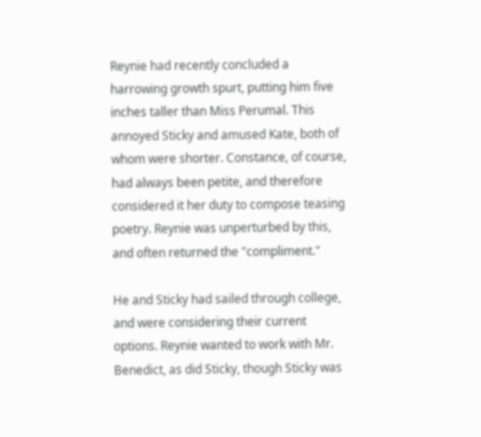Reynie had recently concluded a harrowing growth spurt, putting him five inches taller than Miss Perumal. This annoyed Sticky and amused Kate, both of whom were shorter. Constance, of course, had always been petite, and therefore considered it her duty to compose teasing poetry. Reynie was unperturbed by this, and often returned the "compliment."

He and Sticky had sailed through college, and were considering their current options. Reynie wanted to work with Mr. Benedict, as did Sticky, though Sticky was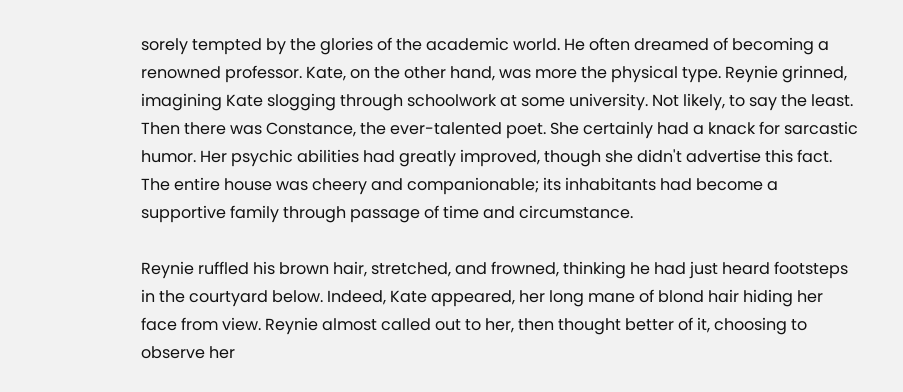sorely tempted by the glories of the academic world. He often dreamed of becoming a renowned professor. Kate, on the other hand, was more the physical type. Reynie grinned, imagining Kate slogging through schoolwork at some university. Not likely, to say the least. Then there was Constance, the ever-talented poet. She certainly had a knack for sarcastic humor. Her psychic abilities had greatly improved, though she didn't advertise this fact. The entire house was cheery and companionable; its inhabitants had become a supportive family through passage of time and circumstance.

Reynie ruffled his brown hair, stretched, and frowned, thinking he had just heard footsteps in the courtyard below. Indeed, Kate appeared, her long mane of blond hair hiding her face from view. Reynie almost called out to her, then thought better of it, choosing to observe her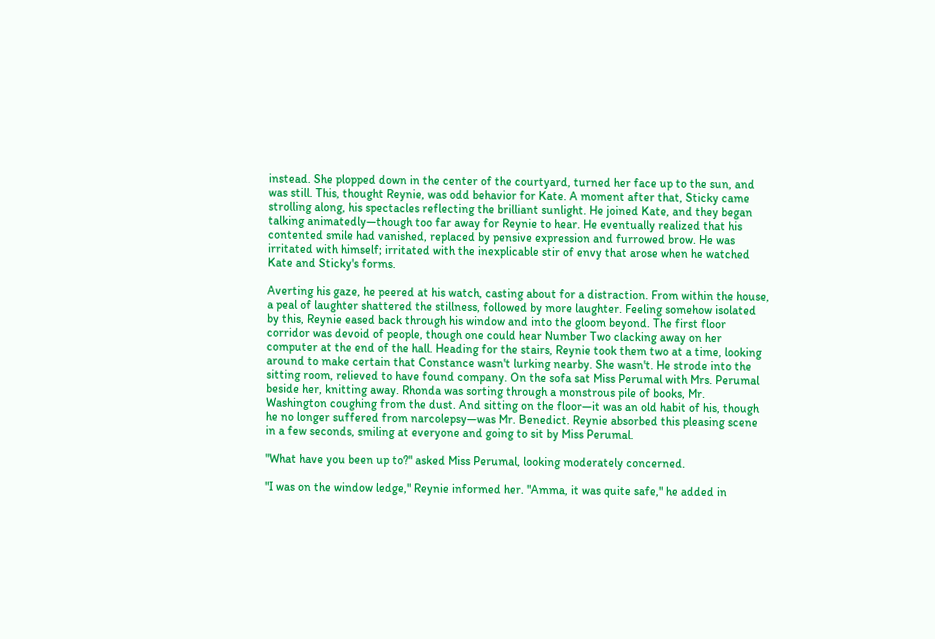instead. She plopped down in the center of the courtyard, turned her face up to the sun, and was still. This, thought Reynie, was odd behavior for Kate. A moment after that, Sticky came strolling along, his spectacles reflecting the brilliant sunlight. He joined Kate, and they began talking animatedly—though too far away for Reynie to hear. He eventually realized that his contented smile had vanished, replaced by pensive expression and furrowed brow. He was irritated with himself; irritated with the inexplicable stir of envy that arose when he watched Kate and Sticky's forms.

Averting his gaze, he peered at his watch, casting about for a distraction. From within the house, a peal of laughter shattered the stillness, followed by more laughter. Feeling somehow isolated by this, Reynie eased back through his window and into the gloom beyond. The first floor corridor was devoid of people, though one could hear Number Two clacking away on her computer at the end of the hall. Heading for the stairs, Reynie took them two at a time, looking around to make certain that Constance wasn't lurking nearby. She wasn't. He strode into the sitting room, relieved to have found company. On the sofa sat Miss Perumal with Mrs. Perumal beside her, knitting away. Rhonda was sorting through a monstrous pile of books, Mr. Washington coughing from the dust. And sitting on the floor—it was an old habit of his, though he no longer suffered from narcolepsy—was Mr. Benedict. Reynie absorbed this pleasing scene in a few seconds, smiling at everyone and going to sit by Miss Perumal.

"What have you been up to?" asked Miss Perumal, looking moderately concerned.

"I was on the window ledge," Reynie informed her. "Amma, it was quite safe," he added in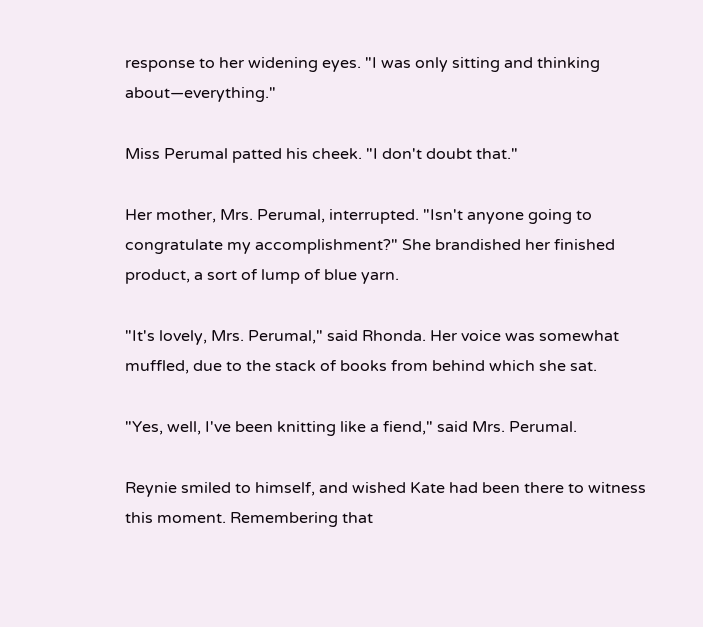response to her widening eyes. "I was only sitting and thinking about—everything."

Miss Perumal patted his cheek. "I don't doubt that."

Her mother, Mrs. Perumal, interrupted. "Isn't anyone going to congratulate my accomplishment?" She brandished her finished product, a sort of lump of blue yarn.

"It's lovely, Mrs. Perumal," said Rhonda. Her voice was somewhat muffled, due to the stack of books from behind which she sat.

"Yes, well, I've been knitting like a fiend," said Mrs. Perumal.

Reynie smiled to himself, and wished Kate had been there to witness this moment. Remembering that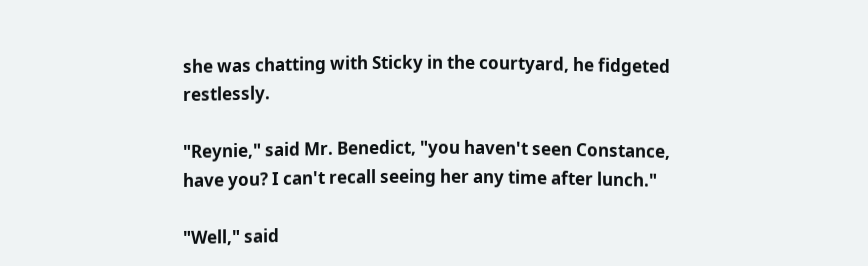she was chatting with Sticky in the courtyard, he fidgeted restlessly.

"Reynie," said Mr. Benedict, "you haven't seen Constance, have you? I can't recall seeing her any time after lunch."

"Well," said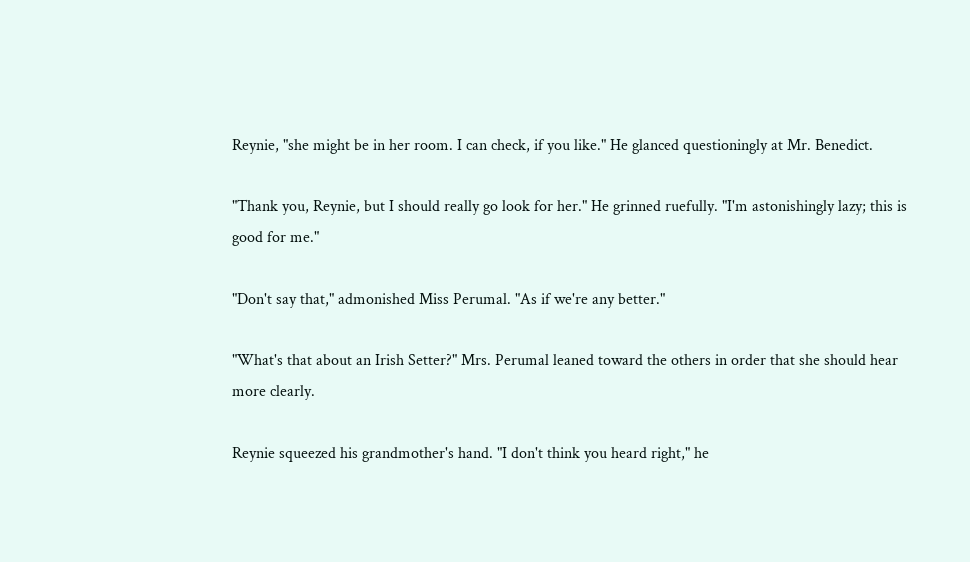Reynie, "she might be in her room. I can check, if you like." He glanced questioningly at Mr. Benedict.

"Thank you, Reynie, but I should really go look for her." He grinned ruefully. "I'm astonishingly lazy; this is good for me."

"Don't say that," admonished Miss Perumal. "As if we're any better."

"What's that about an Irish Setter?" Mrs. Perumal leaned toward the others in order that she should hear more clearly.

Reynie squeezed his grandmother's hand. "I don't think you heard right," he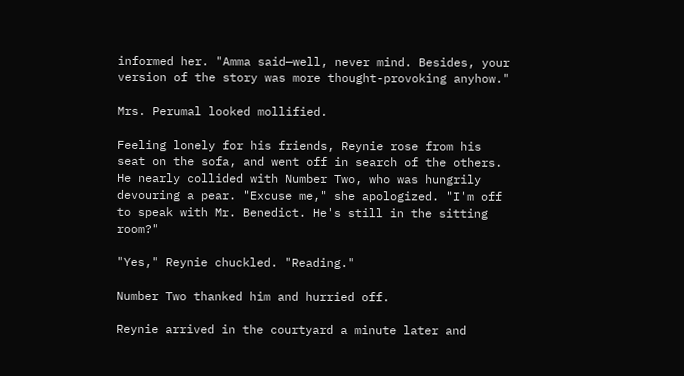informed her. "Amma said—well, never mind. Besides, your version of the story was more thought-provoking anyhow."

Mrs. Perumal looked mollified.

Feeling lonely for his friends, Reynie rose from his seat on the sofa, and went off in search of the others. He nearly collided with Number Two, who was hungrily devouring a pear. "Excuse me," she apologized. "I'm off to speak with Mr. Benedict. He's still in the sitting room?"

"Yes," Reynie chuckled. "Reading."

Number Two thanked him and hurried off.

Reynie arrived in the courtyard a minute later and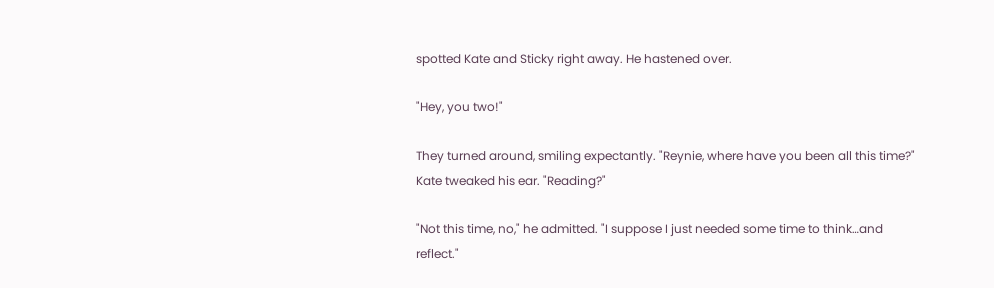spotted Kate and Sticky right away. He hastened over.

"Hey, you two!"

They turned around, smiling expectantly. "Reynie, where have you been all this time?" Kate tweaked his ear. "Reading?"

"Not this time, no," he admitted. "I suppose I just needed some time to think…and reflect."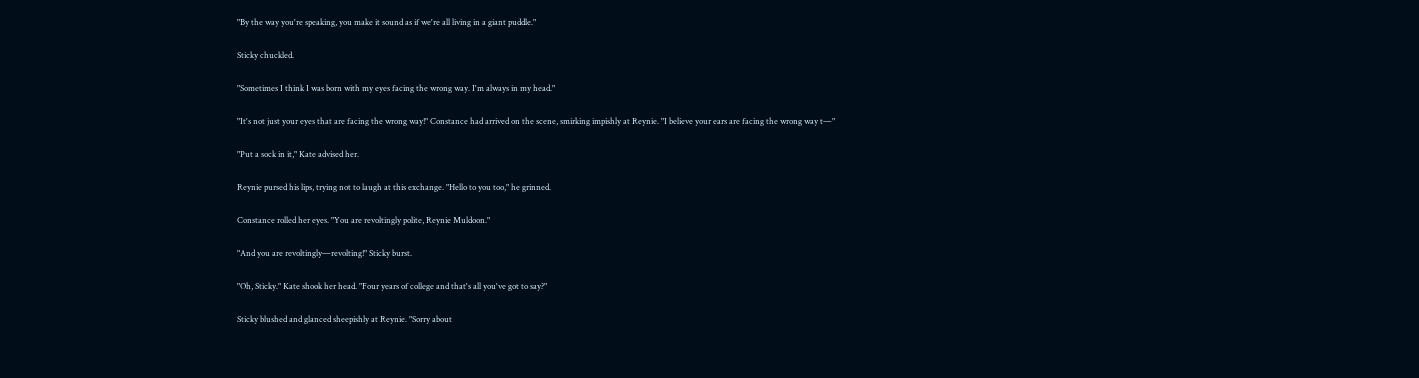"By the way you're speaking, you make it sound as if we're all living in a giant puddle."

Sticky chuckled.

"Sometimes I think I was born with my eyes facing the wrong way. I'm always in my head."

"It's not just your eyes that are facing the wrong way!" Constance had arrived on the scene, smirking impishly at Reynie. "I believe your ears are facing the wrong way t—"

"Put a sock in it," Kate advised her.

Reynie pursed his lips, trying not to laugh at this exchange. "Hello to you too," he grinned.

Constance rolled her eyes. "You are revoltingly polite, Reynie Muldoon."

"And you are revoltingly—revolting!" Sticky burst.

"Oh, Sticky." Kate shook her head. "Four years of college and that's all you've got to say?"

Sticky blushed and glanced sheepishly at Reynie. "Sorry about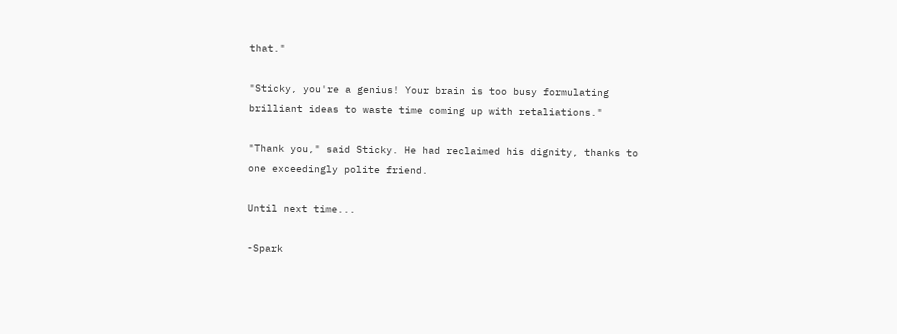that."

"Sticky, you're a genius! Your brain is too busy formulating brilliant ideas to waste time coming up with retaliations."

"Thank you," said Sticky. He had reclaimed his dignity, thanks to one exceedingly polite friend.

Until next time...

-Spark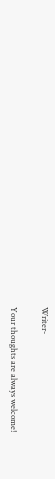Writer-

Your thoughts are always welcome!